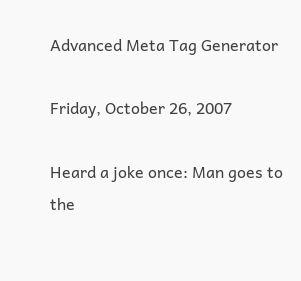Advanced Meta Tag Generator

Friday, October 26, 2007

Heard a joke once: Man goes to the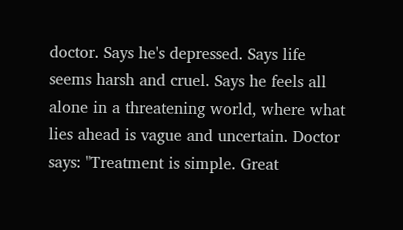doctor. Says he's depressed. Says life seems harsh and cruel. Says he feels all alone in a threatening world, where what lies ahead is vague and uncertain. Doctor says: "Treatment is simple. Great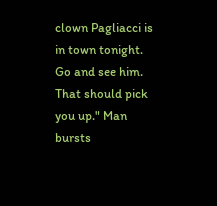clown Pagliacci is in town tonight. Go and see him. That should pick you up." Man bursts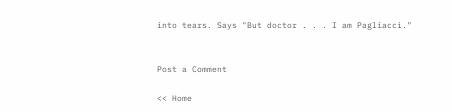into tears. Says "But doctor . . . I am Pagliacci."


Post a Comment

<< Home